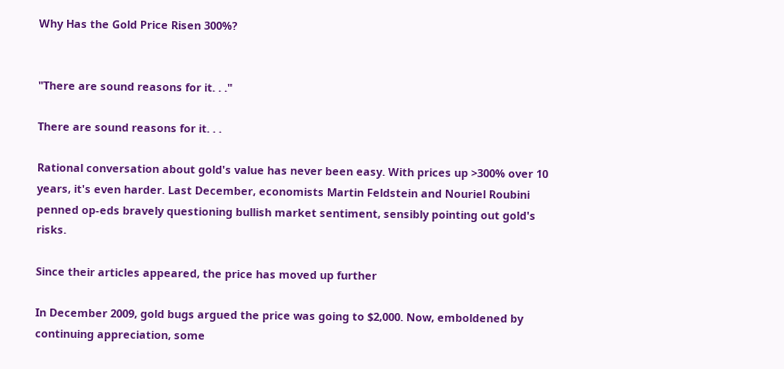Why Has the Gold Price Risen 300%?


"There are sound reasons for it. . ."

There are sound reasons for it. . .

Rational conversation about gold's value has never been easy. With prices up >300% over 10 years, it's even harder. Last December, economists Martin Feldstein and Nouriel Roubini penned op-eds bravely questioning bullish market sentiment, sensibly pointing out gold's risks.

Since their articles appeared, the price has moved up further

In December 2009, gold bugs argued the price was going to $2,000. Now, emboldened by continuing appreciation, some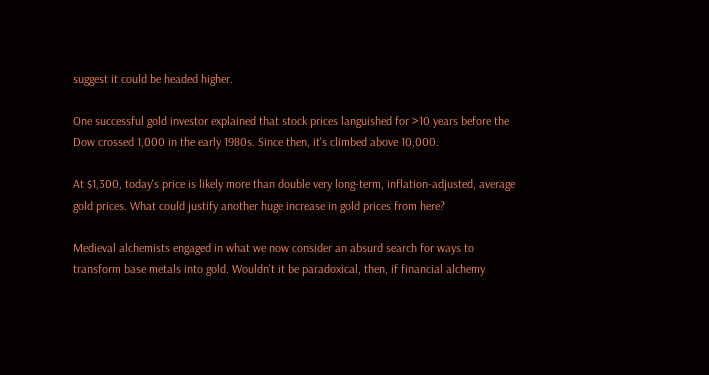suggest it could be headed higher.

One successful gold investor explained that stock prices languished for >10 years before the Dow crossed 1,000 in the early 1980s. Since then, it's climbed above 10,000.

At $1,300, today's price is likely more than double very long-term, inflation-adjusted, average gold prices. What could justify another huge increase in gold prices from here?

Medieval alchemists engaged in what we now consider an absurd search for ways to transform base metals into gold. Wouldn't it be paradoxical, then, if financial alchemy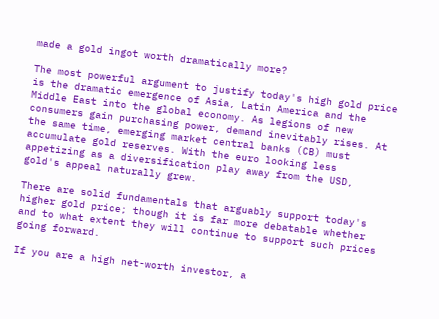made a gold ingot worth dramatically more?

The most powerful argument to justify today's high gold price is the dramatic emergence of Asia, Latin America and the Middle East into the global economy. As legions of new consumers gain purchasing power, demand inevitably rises. At the same time, emerging market central banks (CB) must accumulate gold reserves. With the euro looking less appetizing as a diversification play away from the USD, gold's appeal naturally grew.

There are solid fundamentals that arguably support today's higher gold price; though it is far more debatable whether and to what extent they will continue to support such prices going forward.

If you are a high net-worth investor, a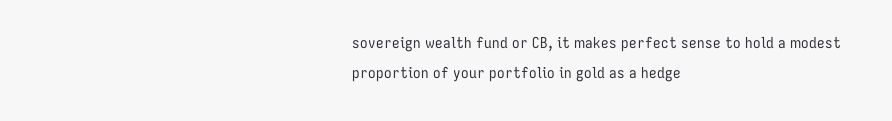sovereign wealth fund or CB, it makes perfect sense to hold a modest proportion of your portfolio in gold as a hedge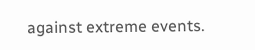against extreme events.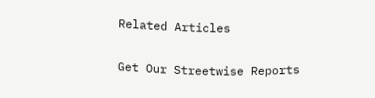Related Articles

Get Our Streetwise Reports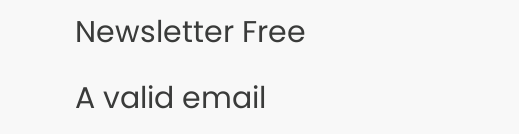Newsletter Free

A valid email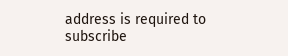address is required to subscribe